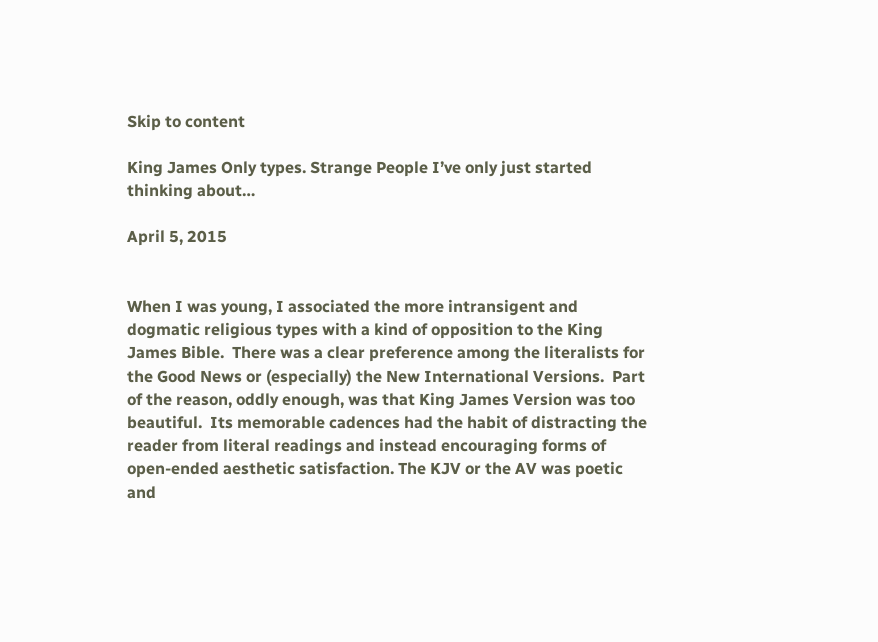Skip to content

King James Only types. Strange People I’ve only just started thinking about…

April 5, 2015


When I was young, I associated the more intransigent and dogmatic religious types with a kind of opposition to the King James Bible.  There was a clear preference among the literalists for the Good News or (especially) the New International Versions.  Part of the reason, oddly enough, was that King James Version was too beautiful.  Its memorable cadences had the habit of distracting the reader from literal readings and instead encouraging forms of open-ended aesthetic satisfaction. The KJV or the AV was poetic and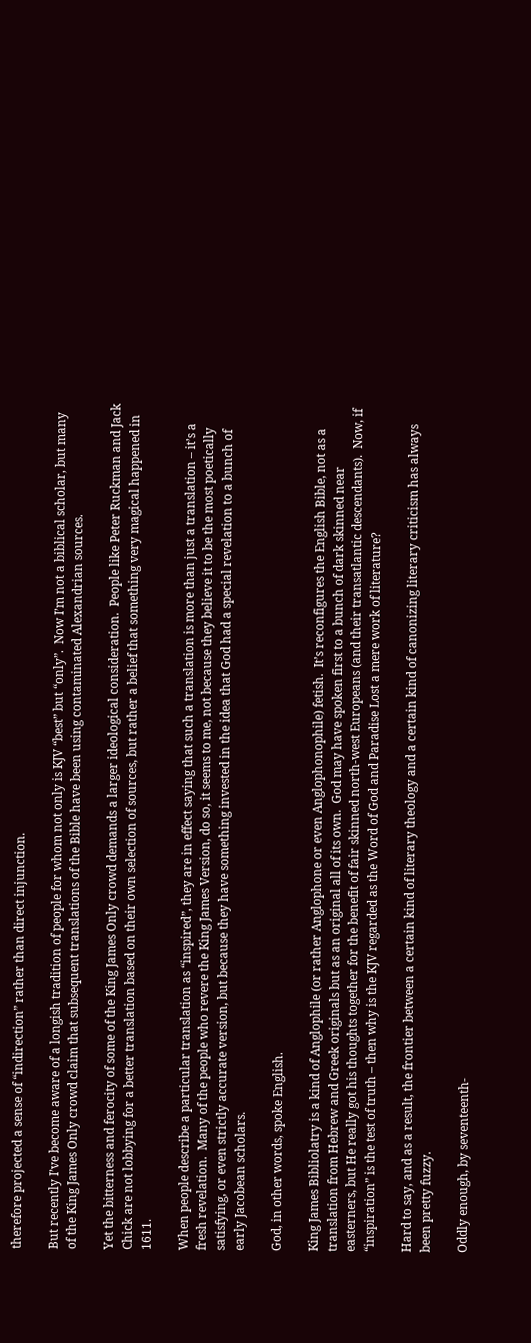therefore projected a sense of “indirection” rather than direct injunction.

But recently I’ve become aware of a longish tradition of people for whom not only is KJV “best” but “only”.  Now I’m not a biblical scholar, but many of the King James Only crowd claim that subsequent translations of the Bible have been using contaminated Alexandrian sources.

Yet the bitterness and ferocity of some of the King James Only crowd demands a larger ideological consideration.  People like Peter Ruckman and Jack Chick are not lobbying for a better translation based on their own selection of sources, but rather a belief that something very magical happened in 1611.

When people describe a particular translation as “inspired”, they are in effect saying that such a translation is more than just a translation – it’s a fresh revelation.  Many of the people who revere the King James Version, do so, it seems to me, not because they believe it to be the most poetically satisfying, or even strictly accurate version, but because they have something invested in the idea that God had a special revelation to a bunch of early Jacobean scholars.

God, in other words, spoke English.

King James Bibliolatry is a kind of Anglophile (or rather Anglophone or even Anglophonophile) fetish.  It’s reconfigures the English Bible, not as a translation from Hebrew and Greek originals but as an original all of its own.  God may have spoken first to a bunch of dark skinned near easterners, but He really got his thoughts together for the benefit of fair skinned north-west Europeans (and their transatlantic descendants).  Now, if “inspiration” is the test of truth – then why is the KJV regarded as the Word of God and Paradise Lost a mere work of literature?

Hard to say, and as a result, the frontier between a certain kind of literary theology and a certain kind of canonizing literary criticism has always been pretty fuzzy.

Oddly enough, by seventeenth-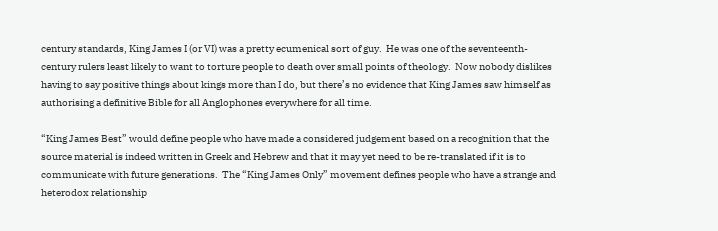century standards, King James I (or VI) was a pretty ecumenical sort of guy.  He was one of the seventeenth-century rulers least likely to want to torture people to death over small points of theology.  Now nobody dislikes having to say positive things about kings more than I do, but there’s no evidence that King James saw himself as authorising a definitive Bible for all Anglophones everywhere for all time.

“King James Best” would define people who have made a considered judgement based on a recognition that the source material is indeed written in Greek and Hebrew and that it may yet need to be re-translated if it is to communicate with future generations.  The “King James Only” movement defines people who have a strange and heterodox relationship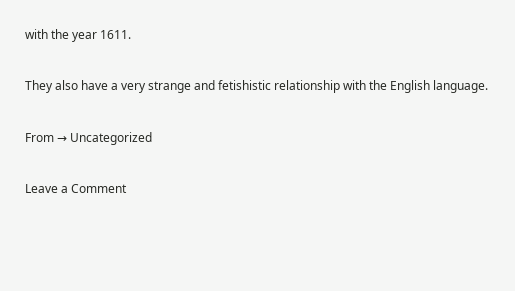with the year 1611.

They also have a very strange and fetishistic relationship with the English language.

From → Uncategorized

Leave a Comment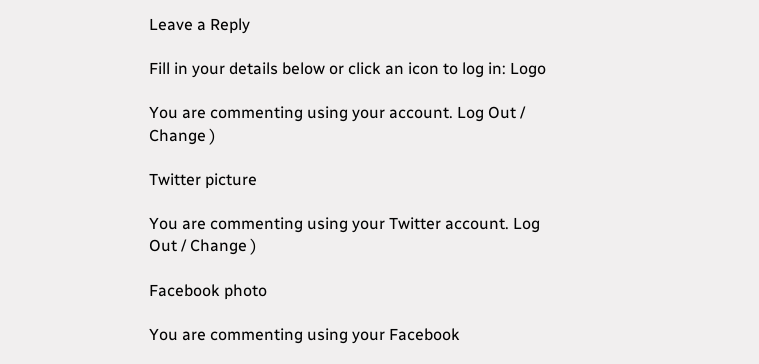Leave a Reply

Fill in your details below or click an icon to log in: Logo

You are commenting using your account. Log Out / Change )

Twitter picture

You are commenting using your Twitter account. Log Out / Change )

Facebook photo

You are commenting using your Facebook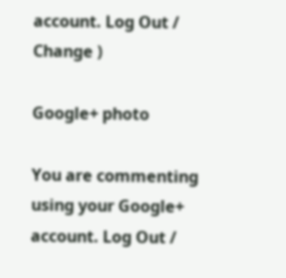account. Log Out / Change )

Google+ photo

You are commenting using your Google+ account. Log Out /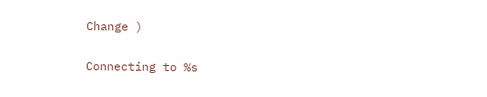Change )

Connecting to %s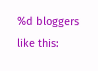%d bloggers like this: